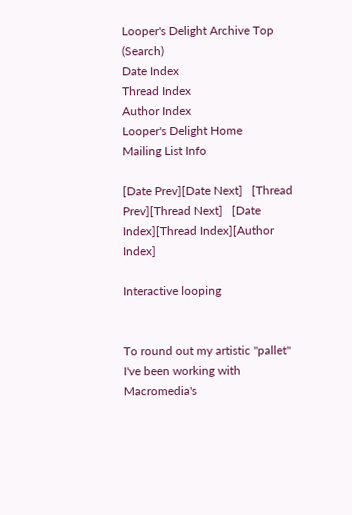Looper's Delight Archive Top (Search)
Date Index
Thread Index
Author Index
Looper's Delight Home
Mailing List Info

[Date Prev][Date Next]   [Thread Prev][Thread Next]   [Date Index][Thread Index][Author Index]

Interactive looping


To round out my artistic "pallet" I've been working with Macromedia's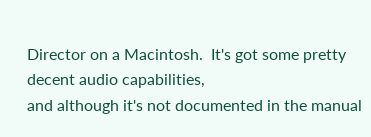Director on a Macintosh.  It's got some pretty decent audio capabilities,
and although it's not documented in the manual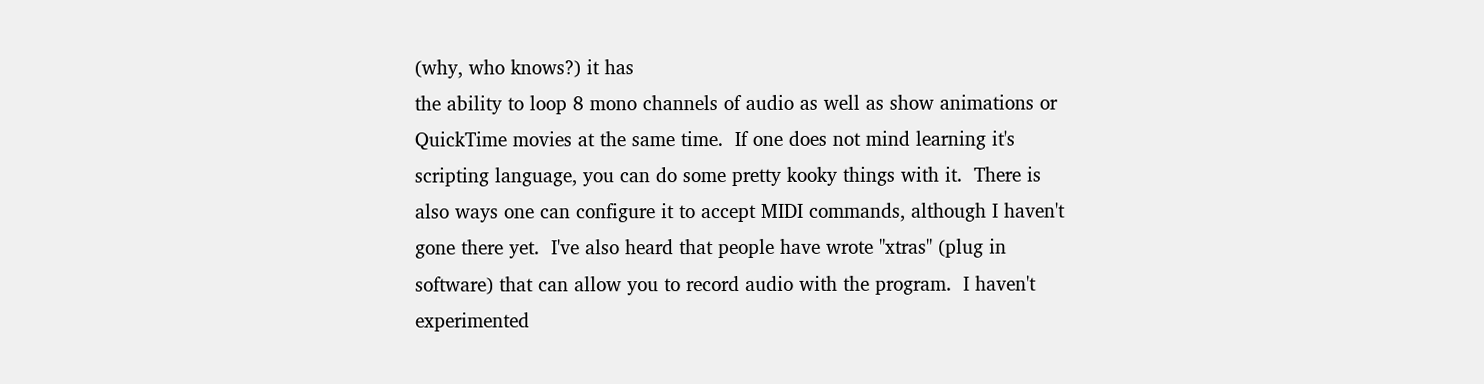(why, who knows?) it has
the ability to loop 8 mono channels of audio as well as show animations or
QuickTime movies at the same time.  If one does not mind learning it's
scripting language, you can do some pretty kooky things with it.  There is
also ways one can configure it to accept MIDI commands, although I haven't
gone there yet.  I've also heard that people have wrote "xtras" (plug in
software) that can allow you to record audio with the program.  I haven't
experimented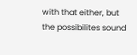with that either, but the possibilites sound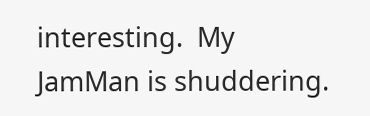interesting.  My
JamMan is shuddering.